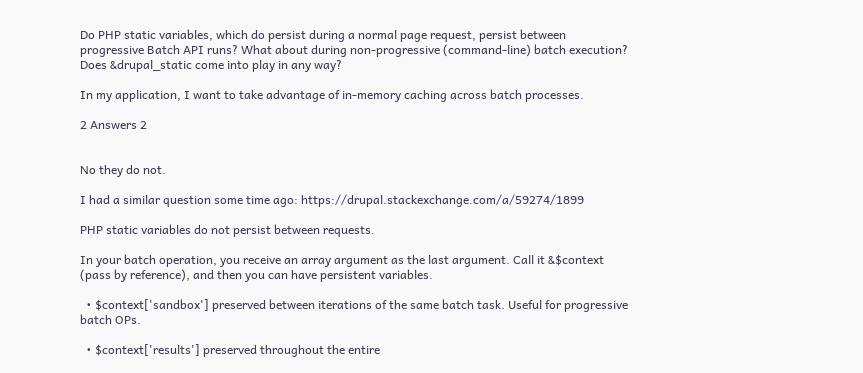Do PHP static variables, which do persist during a normal page request, persist between progressive Batch API runs? What about during non-progressive (command-line) batch execution? Does &drupal_static come into play in any way?

In my application, I want to take advantage of in-memory caching across batch processes.

2 Answers 2


No they do not.

I had a similar question some time ago: https://drupal.stackexchange.com/a/59274/1899

PHP static variables do not persist between requests.

In your batch operation, you receive an array argument as the last argument. Call it &$context (pass by reference), and then you can have persistent variables.

  • $context['sandbox'] preserved between iterations of the same batch task. Useful for progressive batch OPs.

  • $context['results'] preserved throughout the entire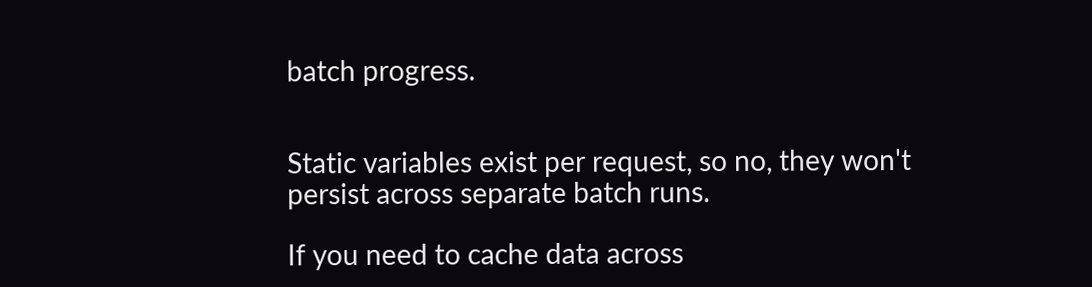batch progress.


Static variables exist per request, so no, they won't persist across separate batch runs.

If you need to cache data across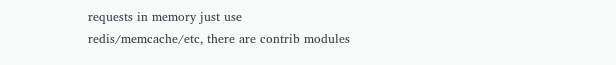requests in memory just use redis/memcache/etc, there are contrib modules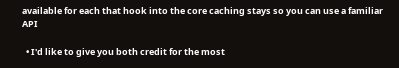available for each that hook into the core caching stays so you can use a familiar API

  • I'd like to give you both credit for the most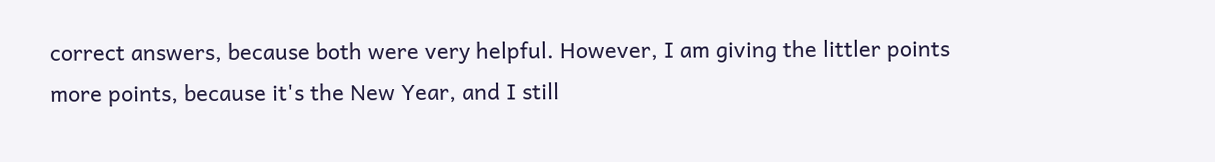correct answers, because both were very helpful. However, I am giving the littler points more points, because it's the New Year, and I still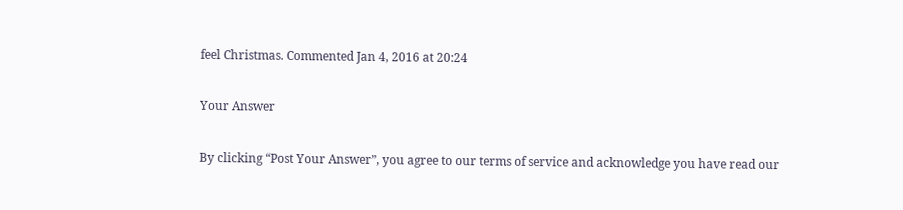feel Christmas. Commented Jan 4, 2016 at 20:24

Your Answer

By clicking “Post Your Answer”, you agree to our terms of service and acknowledge you have read our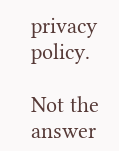privacy policy.

Not the answer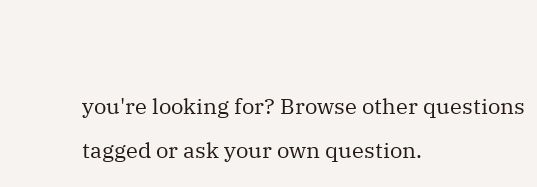you're looking for? Browse other questions tagged or ask your own question.